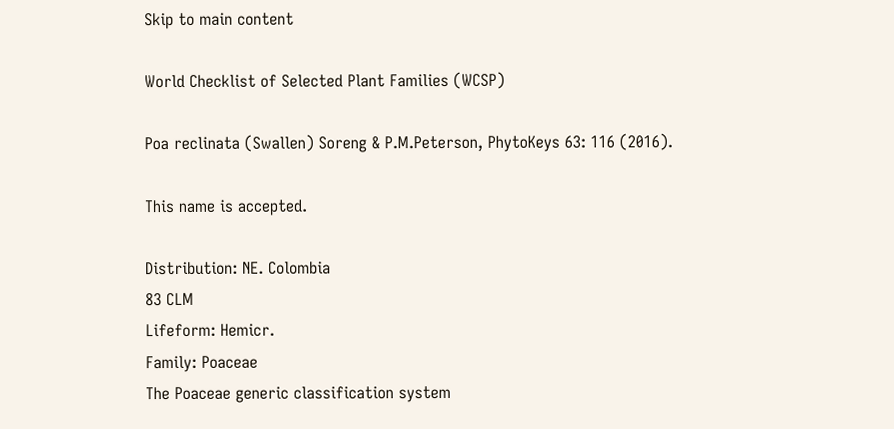Skip to main content

World Checklist of Selected Plant Families (WCSP)

Poa reclinata (Swallen) Soreng & P.M.Peterson, PhytoKeys 63: 116 (2016).

This name is accepted.

Distribution: NE. Colombia
83 CLM
Lifeform: Hemicr.
Family: Poaceae
The Poaceae generic classification system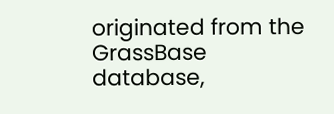originated from the GrassBase database,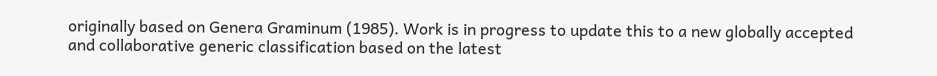originally based on Genera Graminum (1985). Work is in progress to update this to a new globally accepted and collaborative generic classification based on the latest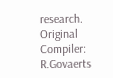research.
Original Compiler: R.Govaerts